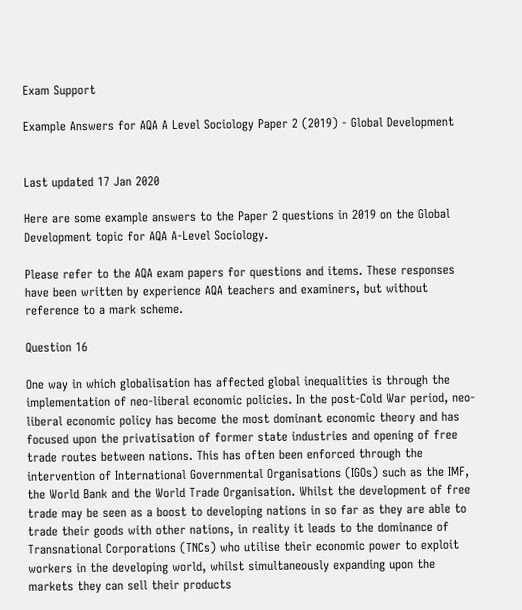Exam Support

Example Answers for AQA A Level Sociology Paper 2 (2019) - Global Development


Last updated 17 Jan 2020

Here are some example answers to the Paper 2 questions in 2019 on the Global Development topic for AQA A-Level Sociology.

Please refer to the AQA exam papers for questions and items. These responses have been written by experience AQA teachers and examiners, but without reference to a mark scheme.

Question 16

One way in which globalisation has affected global inequalities is through the implementation of neo-liberal economic policies. In the post-Cold War period, neo-liberal economic policy has become the most dominant economic theory and has focused upon the privatisation of former state industries and opening of free trade routes between nations. This has often been enforced through the intervention of International Governmental Organisations (IGOs) such as the IMF, the World Bank and the World Trade Organisation. Whilst the development of free trade may be seen as a boost to developing nations in so far as they are able to trade their goods with other nations, in reality it leads to the dominance of Transnational Corporations (TNCs) who utilise their economic power to exploit workers in the developing world, whilst simultaneously expanding upon the markets they can sell their products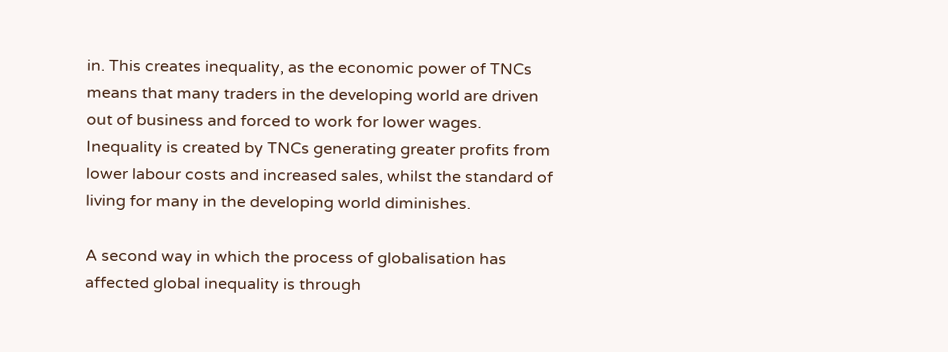in. This creates inequality, as the economic power of TNCs means that many traders in the developing world are driven out of business and forced to work for lower wages. Inequality is created by TNCs generating greater profits from lower labour costs and increased sales, whilst the standard of living for many in the developing world diminishes.

A second way in which the process of globalisation has affected global inequality is through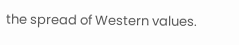the spread of Western values.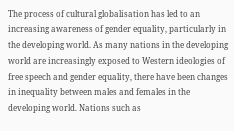The process of cultural globalisation has led to an increasing awareness of gender equality, particularly in the developing world. As many nations in the developing world are increasingly exposed to Western ideologies of free speech and gender equality, there have been changes in inequality between males and females in the developing world. Nations such as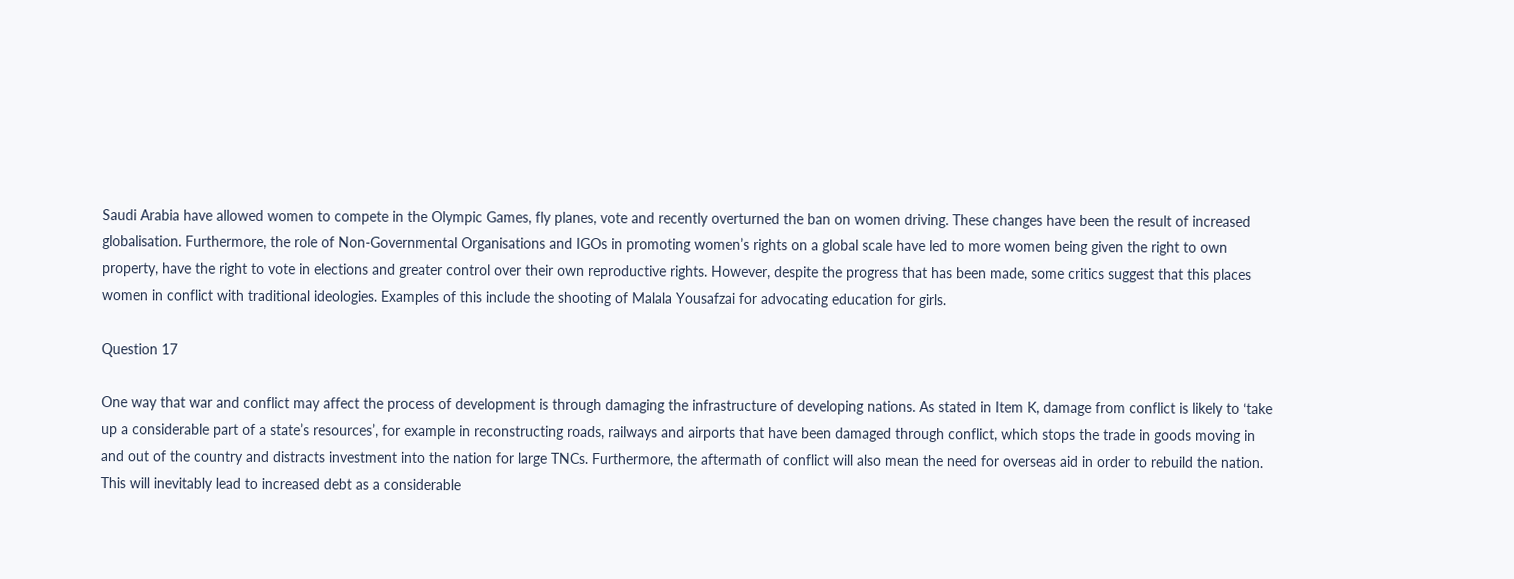Saudi Arabia have allowed women to compete in the Olympic Games, fly planes, vote and recently overturned the ban on women driving. These changes have been the result of increased globalisation. Furthermore, the role of Non-Governmental Organisations and IGOs in promoting women’s rights on a global scale have led to more women being given the right to own property, have the right to vote in elections and greater control over their own reproductive rights. However, despite the progress that has been made, some critics suggest that this places women in conflict with traditional ideologies. Examples of this include the shooting of Malala Yousafzai for advocating education for girls.

Question 17

One way that war and conflict may affect the process of development is through damaging the infrastructure of developing nations. As stated in Item K, damage from conflict is likely to ‘take up a considerable part of a state’s resources’, for example in reconstructing roads, railways and airports that have been damaged through conflict, which stops the trade in goods moving in and out of the country and distracts investment into the nation for large TNCs. Furthermore, the aftermath of conflict will also mean the need for overseas aid in order to rebuild the nation. This will inevitably lead to increased debt as a considerable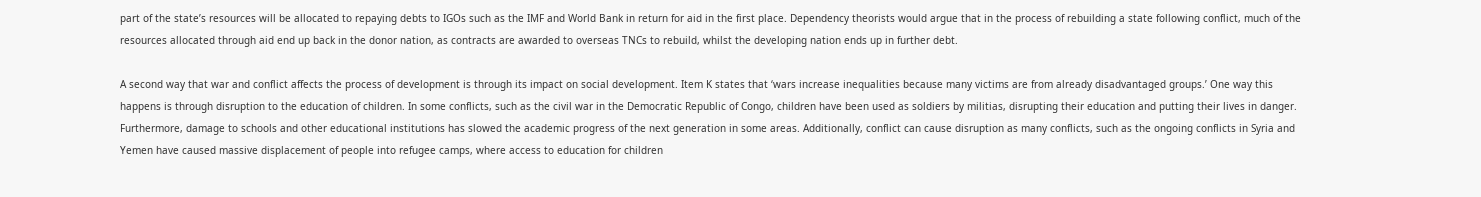part of the state’s resources will be allocated to repaying debts to IGOs such as the IMF and World Bank in return for aid in the first place. Dependency theorists would argue that in the process of rebuilding a state following conflict, much of the resources allocated through aid end up back in the donor nation, as contracts are awarded to overseas TNCs to rebuild, whilst the developing nation ends up in further debt.

A second way that war and conflict affects the process of development is through its impact on social development. Item K states that ‘wars increase inequalities because many victims are from already disadvantaged groups.’ One way this happens is through disruption to the education of children. In some conflicts, such as the civil war in the Democratic Republic of Congo, children have been used as soldiers by militias, disrupting their education and putting their lives in danger. Furthermore, damage to schools and other educational institutions has slowed the academic progress of the next generation in some areas. Additionally, conflict can cause disruption as many conflicts, such as the ongoing conflicts in Syria and Yemen have caused massive displacement of people into refugee camps, where access to education for children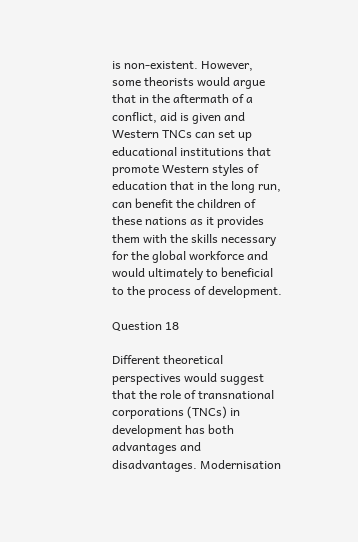is non-existent. However, some theorists would argue that in the aftermath of a conflict, aid is given and Western TNCs can set up educational institutions that promote Western styles of education that in the long run, can benefit the children of these nations as it provides them with the skills necessary for the global workforce and would ultimately to beneficial to the process of development.

Question 18

Different theoretical perspectives would suggest that the role of transnational corporations (TNCs) in development has both advantages and disadvantages. Modernisation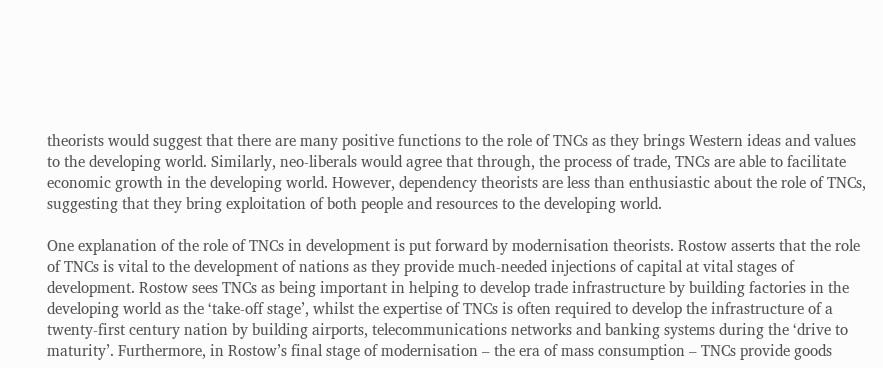theorists would suggest that there are many positive functions to the role of TNCs as they brings Western ideas and values to the developing world. Similarly, neo-liberals would agree that through, the process of trade, TNCs are able to facilitate economic growth in the developing world. However, dependency theorists are less than enthusiastic about the role of TNCs, suggesting that they bring exploitation of both people and resources to the developing world.

One explanation of the role of TNCs in development is put forward by modernisation theorists. Rostow asserts that the role of TNCs is vital to the development of nations as they provide much-needed injections of capital at vital stages of development. Rostow sees TNCs as being important in helping to develop trade infrastructure by building factories in the developing world as the ‘take-off stage’, whilst the expertise of TNCs is often required to develop the infrastructure of a twenty-first century nation by building airports, telecommunications networks and banking systems during the ‘drive to maturity’. Furthermore, in Rostow’s final stage of modernisation – the era of mass consumption – TNCs provide goods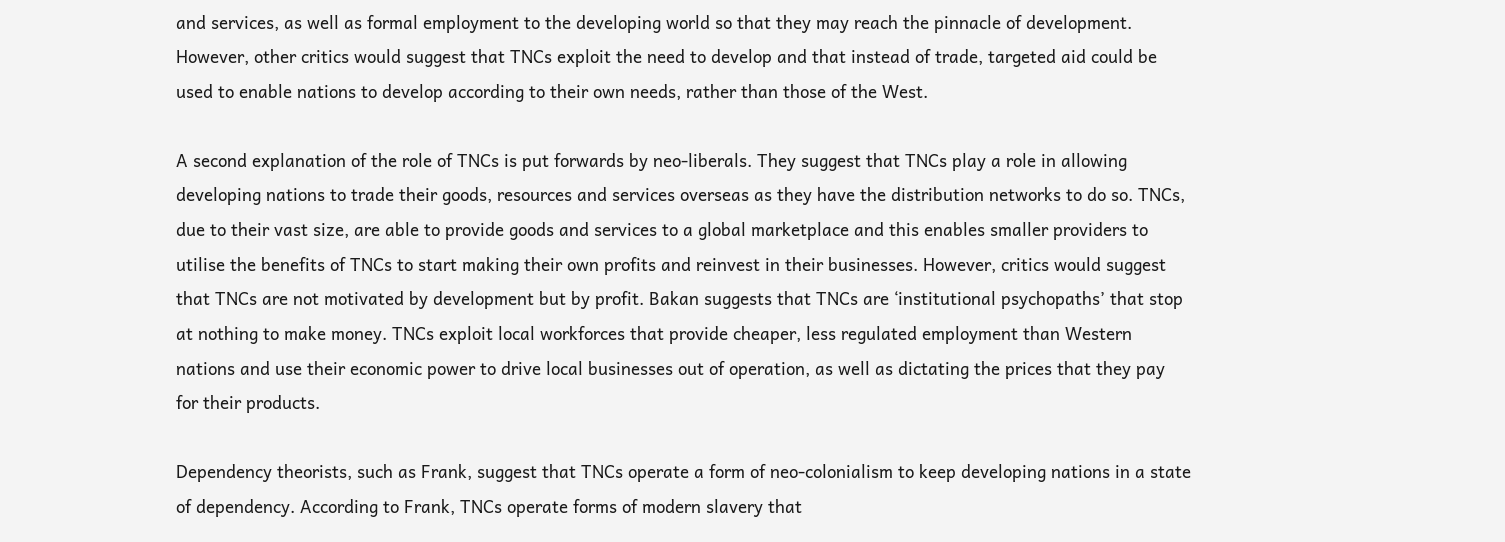and services, as well as formal employment to the developing world so that they may reach the pinnacle of development. However, other critics would suggest that TNCs exploit the need to develop and that instead of trade, targeted aid could be used to enable nations to develop according to their own needs, rather than those of the West.

A second explanation of the role of TNCs is put forwards by neo-liberals. They suggest that TNCs play a role in allowing developing nations to trade their goods, resources and services overseas as they have the distribution networks to do so. TNCs, due to their vast size, are able to provide goods and services to a global marketplace and this enables smaller providers to utilise the benefits of TNCs to start making their own profits and reinvest in their businesses. However, critics would suggest that TNCs are not motivated by development but by profit. Bakan suggests that TNCs are ‘institutional psychopaths’ that stop at nothing to make money. TNCs exploit local workforces that provide cheaper, less regulated employment than Western nations and use their economic power to drive local businesses out of operation, as well as dictating the prices that they pay for their products.

Dependency theorists, such as Frank, suggest that TNCs operate a form of neo-colonialism to keep developing nations in a state of dependency. According to Frank, TNCs operate forms of modern slavery that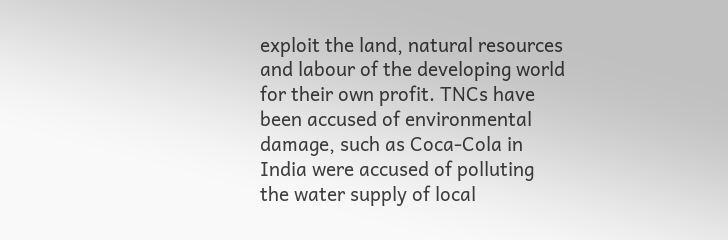exploit the land, natural resources and labour of the developing world for their own profit. TNCs have been accused of environmental damage, such as Coca-Cola in India were accused of polluting the water supply of local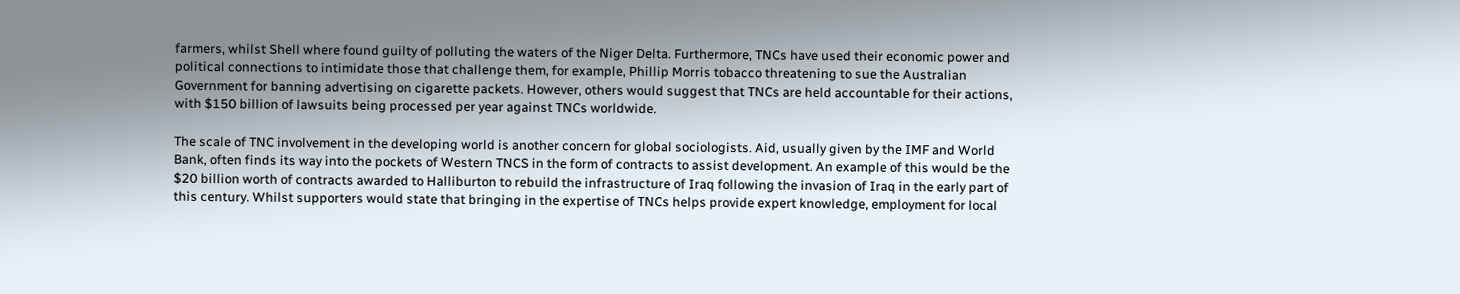farmers, whilst Shell where found guilty of polluting the waters of the Niger Delta. Furthermore, TNCs have used their economic power and political connections to intimidate those that challenge them, for example, Phillip Morris tobacco threatening to sue the Australian Government for banning advertising on cigarette packets. However, others would suggest that TNCs are held accountable for their actions, with $150 billion of lawsuits being processed per year against TNCs worldwide.

The scale of TNC involvement in the developing world is another concern for global sociologists. Aid, usually given by the IMF and World Bank, often finds its way into the pockets of Western TNCS in the form of contracts to assist development. An example of this would be the $20 billion worth of contracts awarded to Halliburton to rebuild the infrastructure of Iraq following the invasion of Iraq in the early part of this century. Whilst supporters would state that bringing in the expertise of TNCs helps provide expert knowledge, employment for local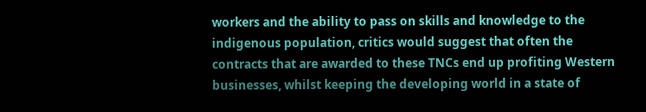workers and the ability to pass on skills and knowledge to the indigenous population, critics would suggest that often the contracts that are awarded to these TNCs end up profiting Western businesses, whilst keeping the developing world in a state of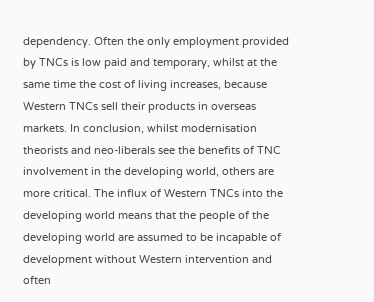dependency. Often the only employment provided by TNCs is low paid and temporary, whilst at the same time the cost of living increases, because Western TNCs sell their products in overseas markets. In conclusion, whilst modernisation theorists and neo-liberals see the benefits of TNC involvement in the developing world, others are more critical. The influx of Western TNCs into the developing world means that the people of the developing world are assumed to be incapable of development without Western intervention and often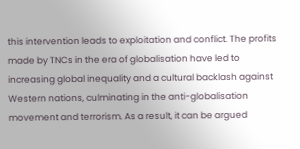this intervention leads to exploitation and conflict. The profits made by TNCs in the era of globalisation have led to increasing global inequality and a cultural backlash against Western nations, culminating in the anti-globalisation movement and terrorism. As a result, it can be argued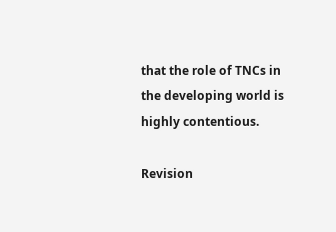that the role of TNCs in the developing world is highly contentious.

Revision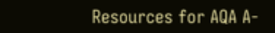Resources for AQA A-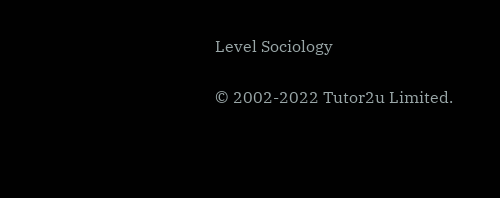Level Sociology

© 2002-2022 Tutor2u Limited.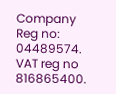Company Reg no: 04489574. VAT reg no 816865400.